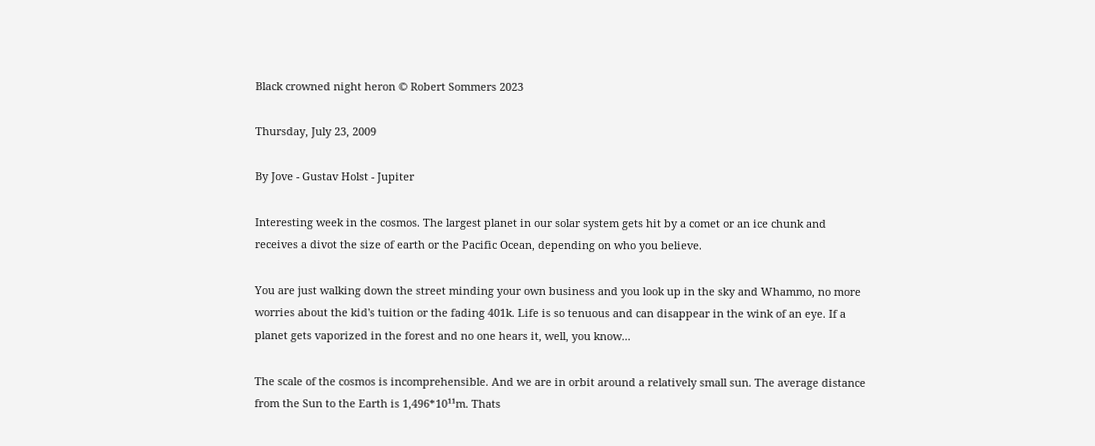Black crowned night heron © Robert Sommers 2023

Thursday, July 23, 2009

By Jove - Gustav Holst - Jupiter

Interesting week in the cosmos. The largest planet in our solar system gets hit by a comet or an ice chunk and receives a divot the size of earth or the Pacific Ocean, depending on who you believe.

You are just walking down the street minding your own business and you look up in the sky and Whammo, no more worries about the kid's tuition or the fading 401k. Life is so tenuous and can disappear in the wink of an eye. If a planet gets vaporized in the forest and no one hears it, well, you know...

The scale of the cosmos is incomprehensible. And we are in orbit around a relatively small sun. The average distance from the Sun to the Earth is 1,496*10¹¹m. Thats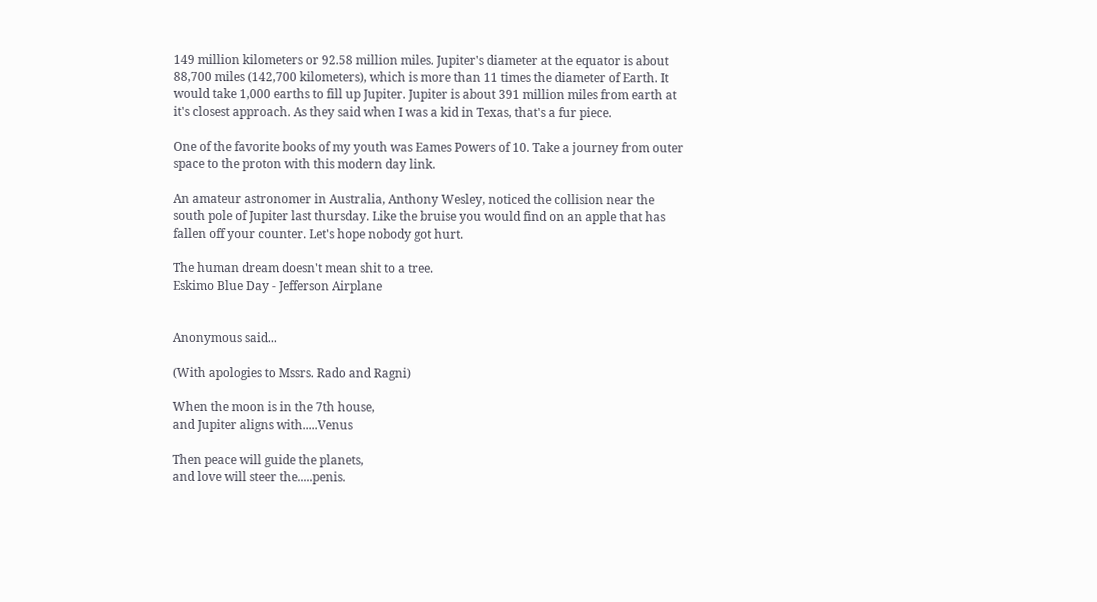149 million kilometers or 92.58 million miles. Jupiter's diameter at the equator is about 88,700 miles (142,700 kilometers), which is more than 11 times the diameter of Earth. It would take 1,000 earths to fill up Jupiter. Jupiter is about 391 million miles from earth at it's closest approach. As they said when I was a kid in Texas, that's a fur piece.

One of the favorite books of my youth was Eames Powers of 10. Take a journey from outer space to the proton with this modern day link.

An amateur astronomer in Australia, Anthony Wesley, noticed the collision near the south pole of Jupiter last thursday. Like the bruise you would find on an apple that has fallen off your counter. Let's hope nobody got hurt.

The human dream doesn't mean shit to a tree.
Eskimo Blue Day - Jefferson Airplane


Anonymous said...

(With apologies to Mssrs. Rado and Ragni)

When the moon is in the 7th house,
and Jupiter aligns with.....Venus

Then peace will guide the planets,
and love will steer the.....penis.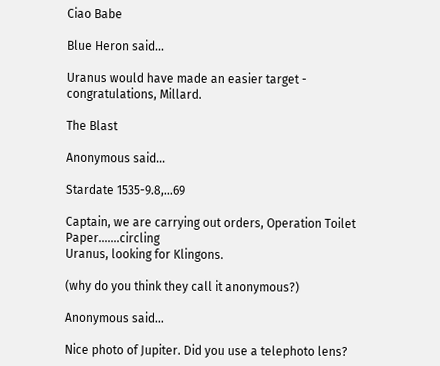Ciao Babe

Blue Heron said...

Uranus would have made an easier target - congratulations, Millard.

The Blast

Anonymous said...

Stardate 1535-9.8,...69

Captain, we are carrying out orders, Operation Toilet Paper.......circling
Uranus, looking for Klingons.

(why do you think they call it anonymous?)

Anonymous said...

Nice photo of Jupiter. Did you use a telephoto lens?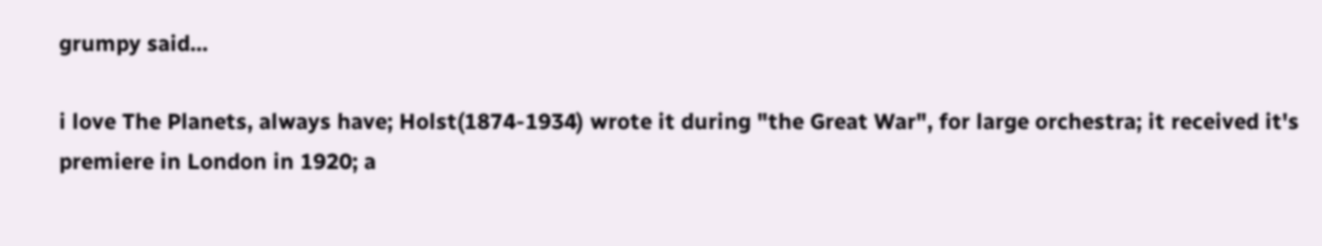grumpy said...

i love The Planets, always have; Holst(1874-1934) wrote it during "the Great War", for large orchestra; it received it's premiere in London in 1920; a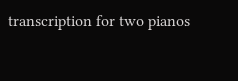transcription for two pianos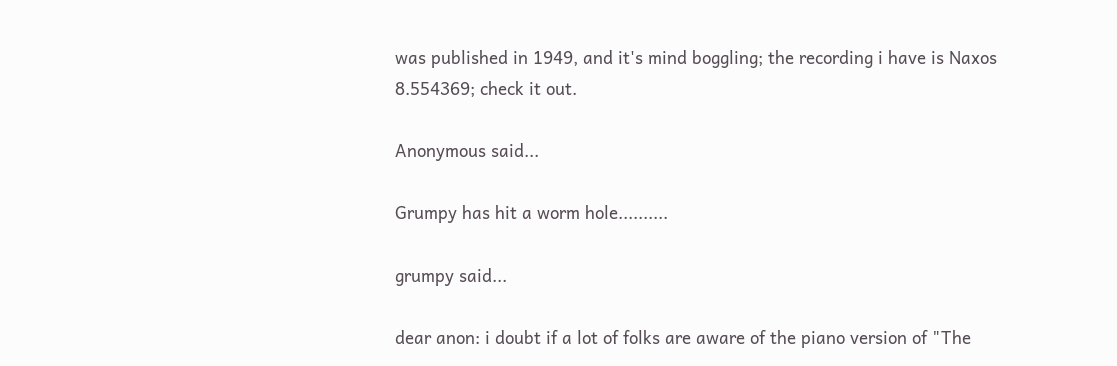was published in 1949, and it's mind boggling; the recording i have is Naxos 8.554369; check it out.

Anonymous said...

Grumpy has hit a worm hole..........

grumpy said...

dear anon: i doubt if a lot of folks are aware of the piano version of "The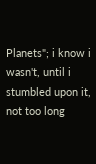Planets"; i know i wasn't, until i stumbled upon it, not too long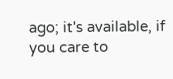ago; it's available, if you care to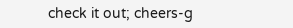check it out; cheers-g